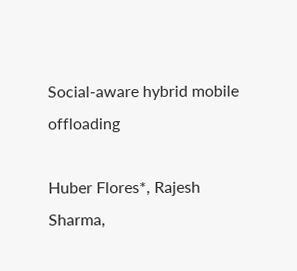Social-aware hybrid mobile offloading

Huber Flores*, Rajesh Sharma,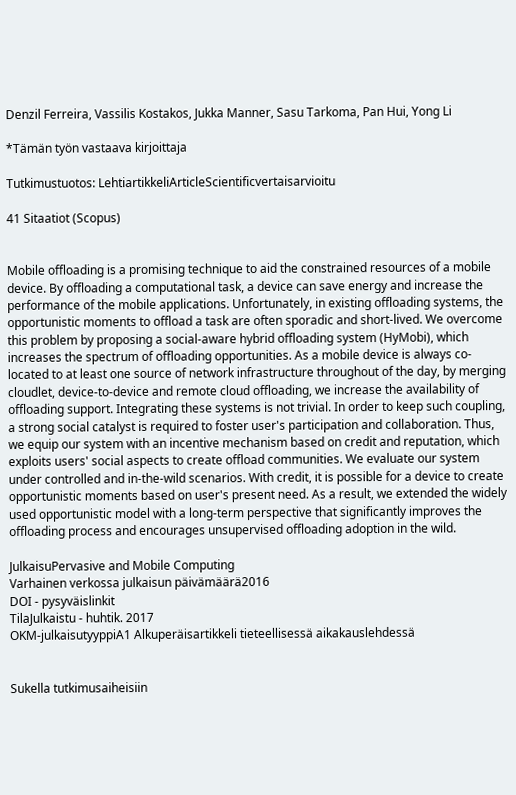Denzil Ferreira, Vassilis Kostakos, Jukka Manner, Sasu Tarkoma, Pan Hui, Yong Li

*Tämän työn vastaava kirjoittaja

Tutkimustuotos: LehtiartikkeliArticleScientificvertaisarvioitu

41 Sitaatiot (Scopus)


Mobile offloading is a promising technique to aid the constrained resources of a mobile device. By offloading a computational task, a device can save energy and increase the performance of the mobile applications. Unfortunately, in existing offloading systems, the opportunistic moments to offload a task are often sporadic and short-lived. We overcome this problem by proposing a social-aware hybrid offloading system (HyMobi), which increases the spectrum of offloading opportunities. As a mobile device is always co-located to at least one source of network infrastructure throughout of the day, by merging cloudlet, device-to-device and remote cloud offloading, we increase the availability of offloading support. Integrating these systems is not trivial. In order to keep such coupling, a strong social catalyst is required to foster user's participation and collaboration. Thus, we equip our system with an incentive mechanism based on credit and reputation, which exploits users' social aspects to create offload communities. We evaluate our system under controlled and in-the-wild scenarios. With credit, it is possible for a device to create opportunistic moments based on user's present need. As a result, we extended the widely used opportunistic model with a long-term perspective that significantly improves the offloading process and encourages unsupervised offloading adoption in the wild.

JulkaisuPervasive and Mobile Computing
Varhainen verkossa julkaisun päivämäärä2016
DOI - pysyväislinkit
TilaJulkaistu - huhtik. 2017
OKM-julkaisutyyppiA1 Alkuperäisartikkeli tieteellisessä aikakauslehdessä


Sukella tutkimusaiheisiin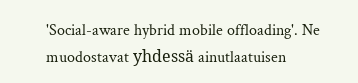'Social-aware hybrid mobile offloading'. Ne muodostavat yhdessä ainutlaatuisen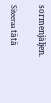sormenjäljen.

Siteeraa tätä